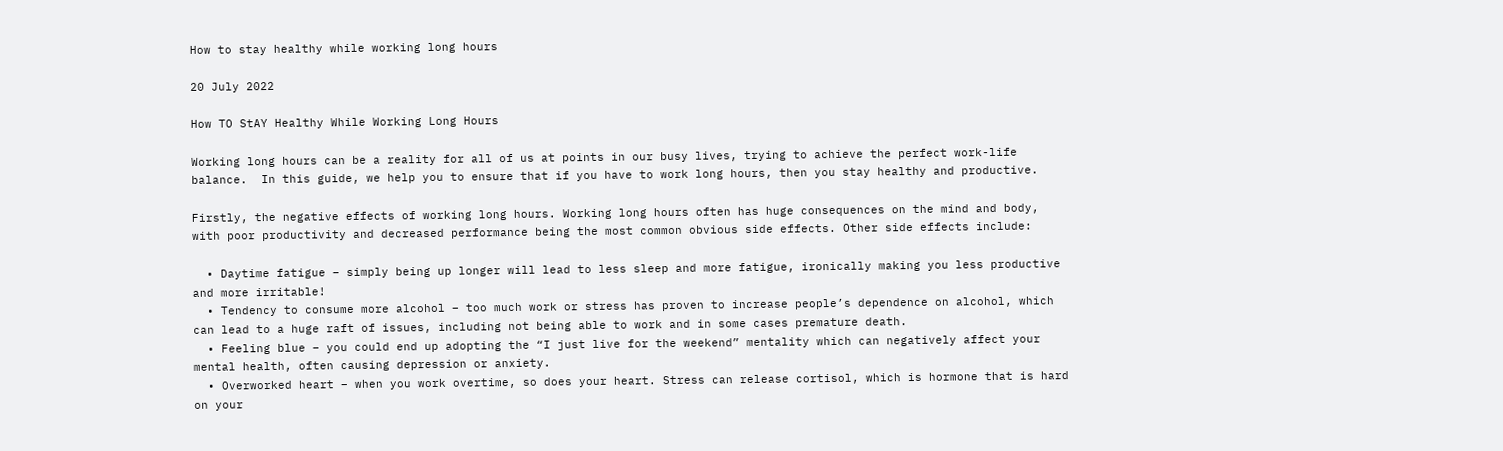How to stay healthy while working long hours

20 July 2022

How TO StAY Healthy While Working Long Hours

Working long hours can be a reality for all of us at points in our busy lives, trying to achieve the perfect work-life balance.  In this guide, we help you to ensure that if you have to work long hours, then you stay healthy and productive.

Firstly, the negative effects of working long hours. Working long hours often has huge consequences on the mind and body, with poor productivity and decreased performance being the most common obvious side effects. Other side effects include:

  • Daytime fatigue – simply being up longer will lead to less sleep and more fatigue, ironically making you less productive and more irritable!
  • Tendency to consume more alcohol – too much work or stress has proven to increase people’s dependence on alcohol, which can lead to a huge raft of issues, including not being able to work and in some cases premature death.
  • Feeling blue – you could end up adopting the “I just live for the weekend” mentality which can negatively affect your mental health, often causing depression or anxiety.
  • Overworked heart – when you work overtime, so does your heart. Stress can release cortisol, which is hormone that is hard on your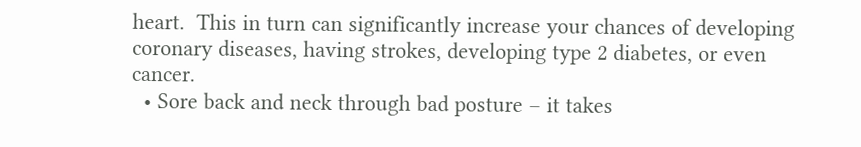heart.  This in turn can significantly increase your chances of developing coronary diseases, having strokes, developing type 2 diabetes, or even cancer.
  • Sore back and neck through bad posture – it takes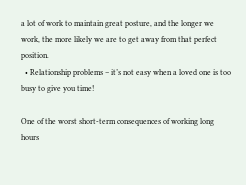a lot of work to maintain great posture, and the longer we work, the more likely we are to get away from that perfect position.
  • Relationship problems – it’s not easy when a loved one is too busy to give you time!

One of the worst short-term consequences of working long hours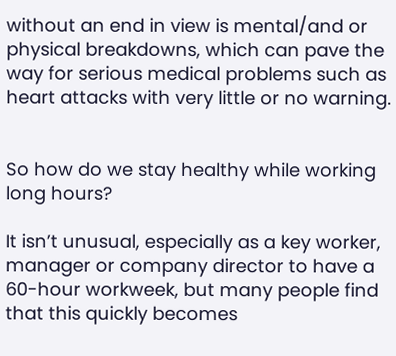without an end in view is mental/and or physical breakdowns, which can pave the way for serious medical problems such as heart attacks with very little or no warning.


So how do we stay healthy while working long hours?

It isn’t unusual, especially as a key worker, manager or company director to have a 60-hour workweek, but many people find that this quickly becomes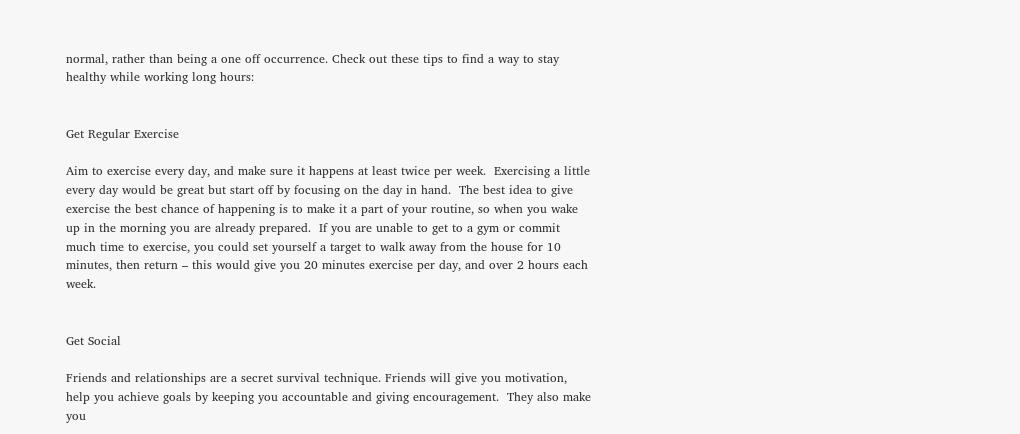normal, rather than being a one off occurrence. Check out these tips to find a way to stay healthy while working long hours:


Get Regular Exercise

Aim to exercise every day, and make sure it happens at least twice per week.  Exercising a little every day would be great but start off by focusing on the day in hand.  The best idea to give exercise the best chance of happening is to make it a part of your routine, so when you wake up in the morning you are already prepared.  If you are unable to get to a gym or commit much time to exercise, you could set yourself a target to walk away from the house for 10 minutes, then return – this would give you 20 minutes exercise per day, and over 2 hours each week.


Get Social

Friends and relationships are a secret survival technique. Friends will give you motivation, help you achieve goals by keeping you accountable and giving encouragement.  They also make you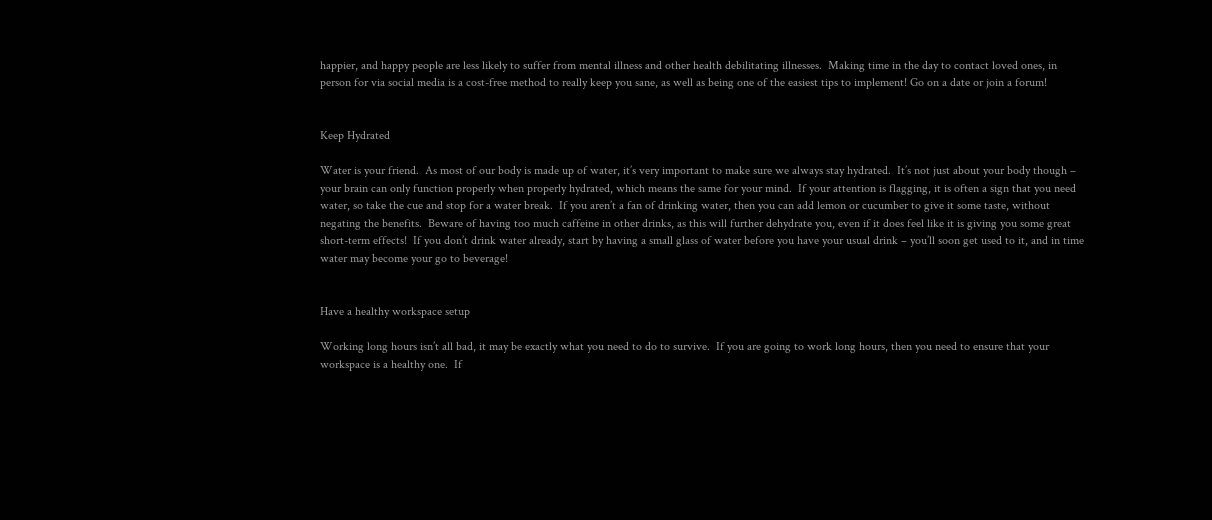happier, and happy people are less likely to suffer from mental illness and other health debilitating illnesses.  Making time in the day to contact loved ones, in person for via social media is a cost-free method to really keep you sane, as well as being one of the easiest tips to implement! Go on a date or join a forum!


Keep Hydrated

Water is your friend.  As most of our body is made up of water, it’s very important to make sure we always stay hydrated.  It’s not just about your body though – your brain can only function properly when properly hydrated, which means the same for your mind.  If your attention is flagging, it is often a sign that you need water, so take the cue and stop for a water break.  If you aren’t a fan of drinking water, then you can add lemon or cucumber to give it some taste, without negating the benefits.  Beware of having too much caffeine in other drinks, as this will further dehydrate you, even if it does feel like it is giving you some great short-term effects!  If you don’t drink water already, start by having a small glass of water before you have your usual drink – you’ll soon get used to it, and in time water may become your go to beverage!


Have a healthy workspace setup

Working long hours isn’t all bad, it may be exactly what you need to do to survive.  If you are going to work long hours, then you need to ensure that your workspace is a healthy one.  If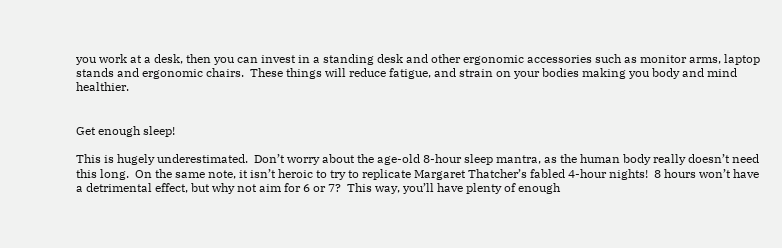you work at a desk, then you can invest in a standing desk and other ergonomic accessories such as monitor arms, laptop stands and ergonomic chairs.  These things will reduce fatigue, and strain on your bodies making you body and mind healthier.


Get enough sleep!

This is hugely underestimated.  Don’t worry about the age-old 8-hour sleep mantra, as the human body really doesn’t need this long.  On the same note, it isn’t heroic to try to replicate Margaret Thatcher’s fabled 4-hour nights!  8 hours won’t have a detrimental effect, but why not aim for 6 or 7?  This way, you’ll have plenty of enough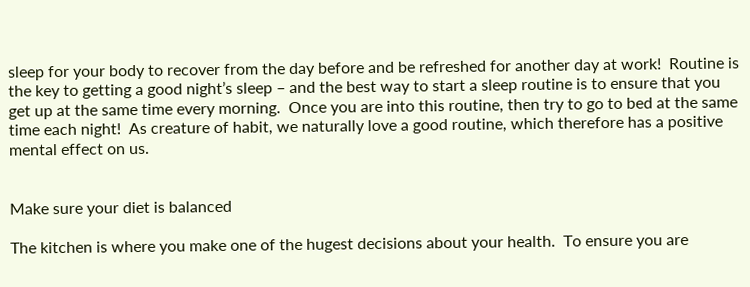sleep for your body to recover from the day before and be refreshed for another day at work!  Routine is the key to getting a good night’s sleep – and the best way to start a sleep routine is to ensure that you get up at the same time every morning.  Once you are into this routine, then try to go to bed at the same time each night!  As creature of habit, we naturally love a good routine, which therefore has a positive mental effect on us.


Make sure your diet is balanced

The kitchen is where you make one of the hugest decisions about your health.  To ensure you are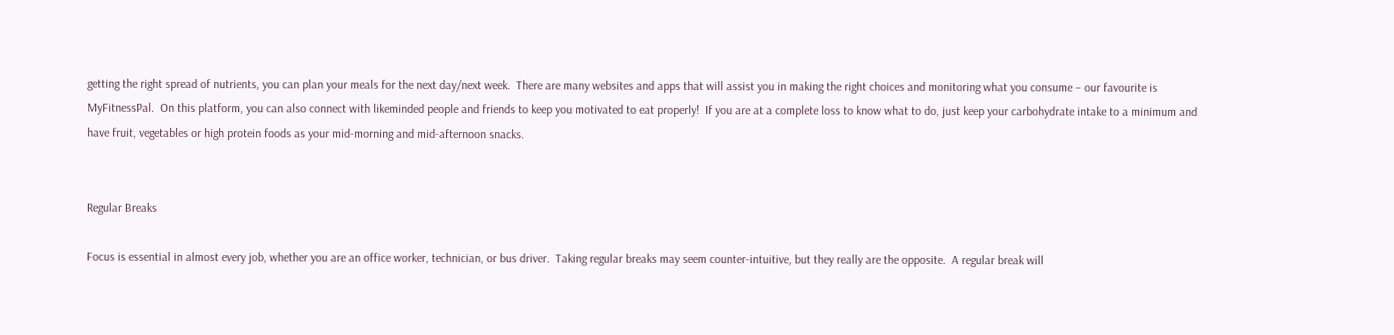getting the right spread of nutrients, you can plan your meals for the next day/next week.  There are many websites and apps that will assist you in making the right choices and monitoring what you consume – our favourite is MyFitnessPal.  On this platform, you can also connect with likeminded people and friends to keep you motivated to eat properly!  If you are at a complete loss to know what to do, just keep your carbohydrate intake to a minimum and have fruit, vegetables or high protein foods as your mid-morning and mid-afternoon snacks.


Regular Breaks

Focus is essential in almost every job, whether you are an office worker, technician, or bus driver.  Taking regular breaks may seem counter-intuitive, but they really are the opposite.  A regular break will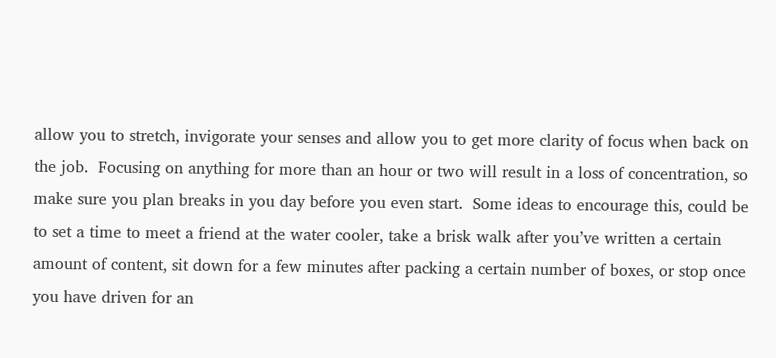allow you to stretch, invigorate your senses and allow you to get more clarity of focus when back on the job.  Focusing on anything for more than an hour or two will result in a loss of concentration, so make sure you plan breaks in you day before you even start.  Some ideas to encourage this, could be to set a time to meet a friend at the water cooler, take a brisk walk after you’ve written a certain amount of content, sit down for a few minutes after packing a certain number of boxes, or stop once you have driven for an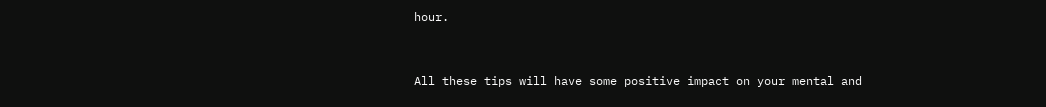hour.


All these tips will have some positive impact on your mental and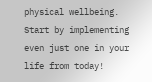physical wellbeing.  Start by implementing even just one in your life from today!